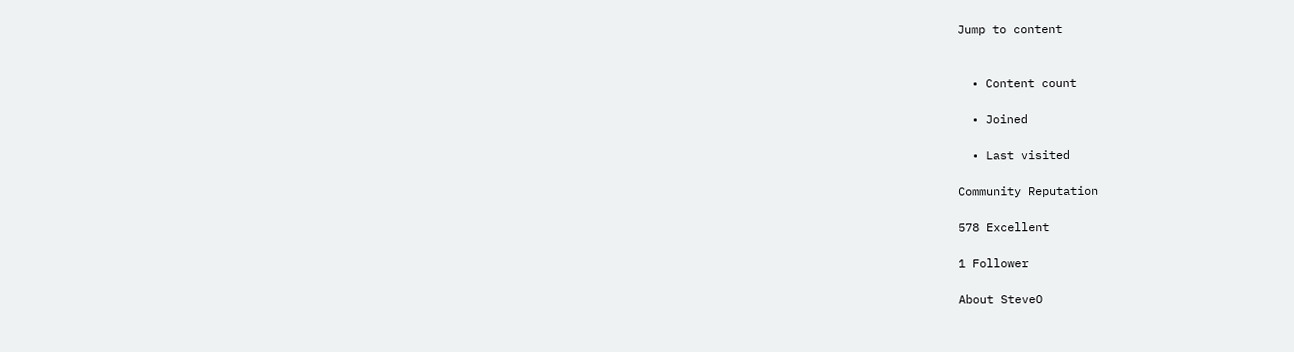Jump to content


  • Content count

  • Joined

  • Last visited

Community Reputation

578 Excellent

1 Follower

About SteveO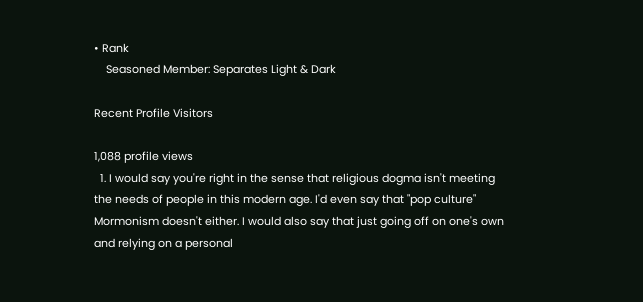• Rank
    Seasoned Member: Separates Light & Dark

Recent Profile Visitors

1,088 profile views
  1. I would say you're right in the sense that religious dogma isn't meeting the needs of people in this modern age. I'd even say that "pop culture" Mormonism doesn't either. I would also say that just going off on one's own and relying on a personal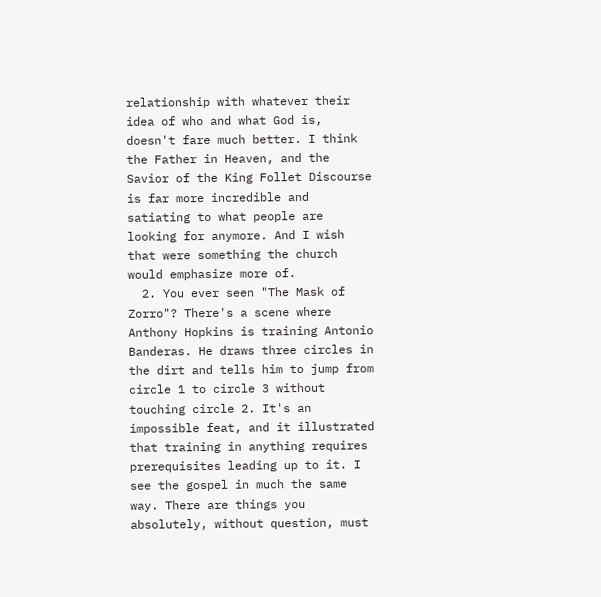relationship with whatever their idea of who and what God is, doesn't fare much better. I think the Father in Heaven, and the Savior of the King Follet Discourse is far more incredible and satiating to what people are looking for anymore. And I wish that were something the church would emphasize more of.
  2. You ever seen "The Mask of Zorro"? There's a scene where Anthony Hopkins is training Antonio Banderas. He draws three circles in the dirt and tells him to jump from circle 1 to circle 3 without touching circle 2. It's an impossible feat, and it illustrated that training in anything requires prerequisites leading up to it. I see the gospel in much the same way. There are things you absolutely, without question, must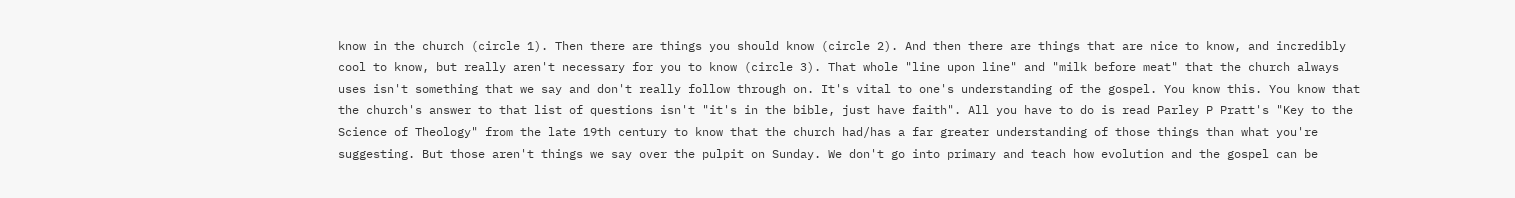know in the church (circle 1). Then there are things you should know (circle 2). And then there are things that are nice to know, and incredibly cool to know, but really aren't necessary for you to know (circle 3). That whole "line upon line" and "milk before meat" that the church always uses isn't something that we say and don't really follow through on. It's vital to one's understanding of the gospel. You know this. You know that the church's answer to that list of questions isn't "it's in the bible, just have faith". All you have to do is read Parley P Pratt's "Key to the Science of Theology" from the late 19th century to know that the church had/has a far greater understanding of those things than what you're suggesting. But those aren't things we say over the pulpit on Sunday. We don't go into primary and teach how evolution and the gospel can be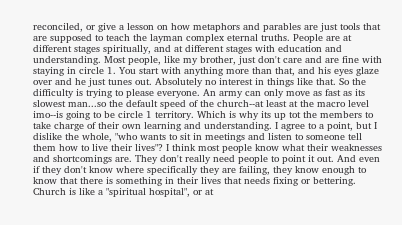reconciled, or give a lesson on how metaphors and parables are just tools that are supposed to teach the layman complex eternal truths. People are at different stages spiritually, and at different stages with education and understanding. Most people, like my brother, just don't care and are fine with staying in circle 1. You start with anything more than that, and his eyes glaze over and he just tunes out. Absolutely no interest in things like that. So the difficulty is trying to please everyone. An army can only move as fast as its slowest man...so the default speed of the church--at least at the macro level imo--is going to be circle 1 territory. Which is why its up tot the members to take charge of their own learning and understanding. I agree to a point, but I dislike the whole, "who wants to sit in meetings and listen to someone tell them how to live their lives"? I think most people know what their weaknesses and shortcomings are. They don't really need people to point it out. And even if they don't know where specifically they are failing, they know enough to know that there is something in their lives that needs fixing or bettering. Church is like a "spiritual hospital", or at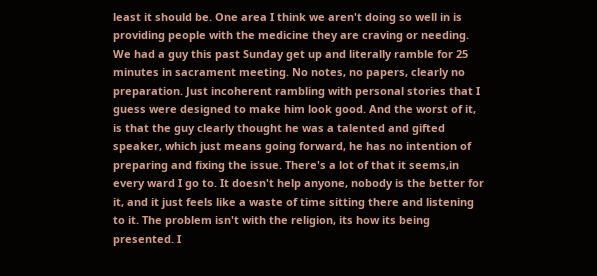least it should be. One area I think we aren't doing so well in is providing people with the medicine they are craving or needing. We had a guy this past Sunday get up and literally ramble for 25 minutes in sacrament meeting. No notes, no papers, clearly no preparation. Just incoherent rambling with personal stories that I guess were designed to make him look good. And the worst of it, is that the guy clearly thought he was a talented and gifted speaker, which just means going forward, he has no intention of preparing and fixing the issue. There's a lot of that it seems,in every ward I go to. It doesn't help anyone, nobody is the better for it, and it just feels like a waste of time sitting there and listening to it. The problem isn't with the religion, its how its being presented. I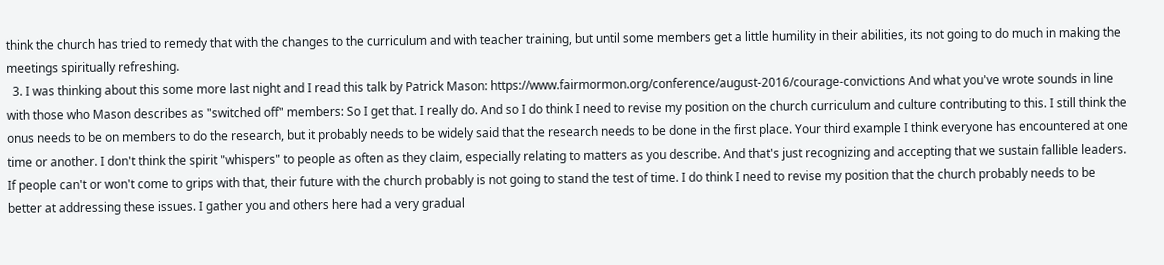think the church has tried to remedy that with the changes to the curriculum and with teacher training, but until some members get a little humility in their abilities, its not going to do much in making the meetings spiritually refreshing.
  3. I was thinking about this some more last night and I read this talk by Patrick Mason: https://www.fairmormon.org/conference/august-2016/courage-convictions And what you've wrote sounds in line with those who Mason describes as "switched off" members: So I get that. I really do. And so I do think I need to revise my position on the church curriculum and culture contributing to this. I still think the onus needs to be on members to do the research, but it probably needs to be widely said that the research needs to be done in the first place. Your third example I think everyone has encountered at one time or another. I don't think the spirit "whispers" to people as often as they claim, especially relating to matters as you describe. And that's just recognizing and accepting that we sustain fallible leaders. If people can't or won't come to grips with that, their future with the church probably is not going to stand the test of time. I do think I need to revise my position that the church probably needs to be better at addressing these issues. I gather you and others here had a very gradual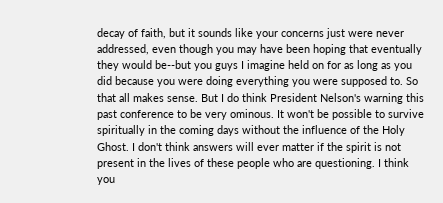decay of faith, but it sounds like your concerns just were never addressed, even though you may have been hoping that eventually they would be--but you guys I imagine held on for as long as you did because you were doing everything you were supposed to. So that all makes sense. But I do think President Nelson's warning this past conference to be very ominous. It won't be possible to survive spiritually in the coming days without the influence of the Holy Ghost. I don't think answers will ever matter if the spirit is not present in the lives of these people who are questioning. I think you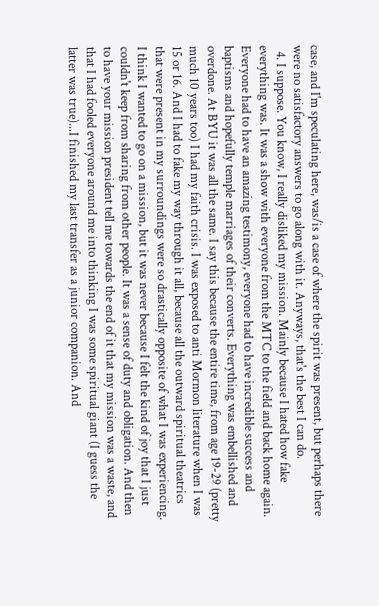case, and I'm speculating here, was/is a case of where the spirit was present, but perhaps there were no satisfactory answers to go along with it. Anyways, that's the best I can do.
  4. I suppose. You know, I really disliked my mission. Mainly because I hated how fake everything was. It was a show with everyone from the MTC to the field and back home again. Everyone had to have an amazing testimony, everyone had to have incredible success and baptisms and hopefully temple marriages of their converts. Everything was embellished and overdone. At BYU it was all the same. I say this because the entire time, from age 19-29 (pretty much 10 years too) I had my faith crisis. I was exposed to anti Mormon literature when I was 15 or 16. And I had to fake my way through it all, because all the outward spiritual theatrics that were present in my surroundings were so drastically opposite of what I was experiencing. I think I wanted to go on a mission, but it was never because I felt the kind of joy that I just couldn't keep from sharing from other people. It was a sense of duty and obligation. And then to have your mission president tell me towards the end of it that my mission was a waste, and that I had fooled everyone around me into thinking I was some spiritual giant (I guess the latter was true)...I finished my last transfer as a junior companion. And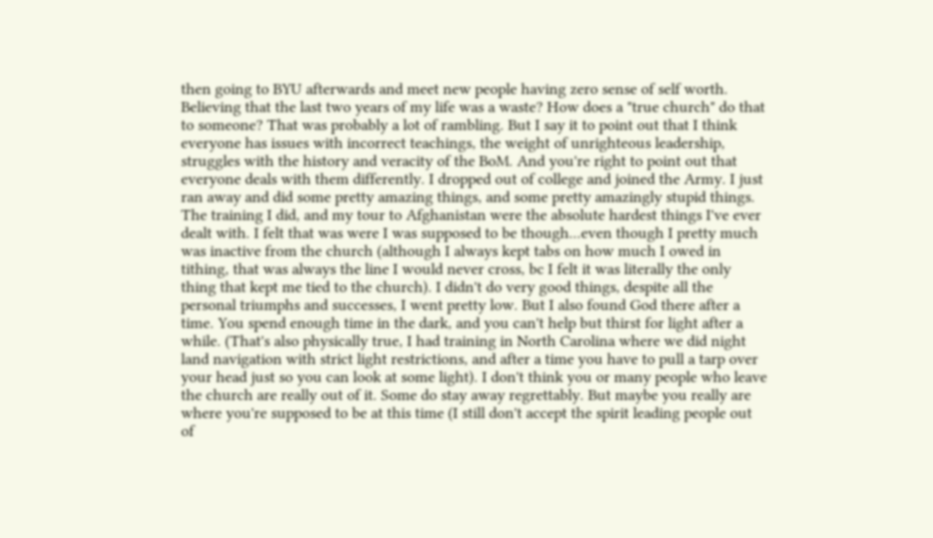then going to BYU afterwards and meet new people having zero sense of self worth. Believing that the last two years of my life was a waste? How does a "true church" do that to someone? That was probably a lot of rambling. But I say it to point out that I think everyone has issues with incorrect teachings, the weight of unrighteous leadership, struggles with the history and veracity of the BoM. And you're right to point out that everyone deals with them differently. I dropped out of college and joined the Army. I just ran away and did some pretty amazing things, and some pretty amazingly stupid things. The training I did, and my tour to Afghanistan were the absolute hardest things I've ever dealt with. I felt that was were I was supposed to be though...even though I pretty much was inactive from the church (although I always kept tabs on how much I owed in tithing, that was always the line I would never cross, bc I felt it was literally the only thing that kept me tied to the church). I didn't do very good things, despite all the personal triumphs and successes, I went pretty low. But I also found God there after a time. You spend enough time in the dark, and you can't help but thirst for light after a while. (That's also physically true, I had training in North Carolina where we did night land navigation with strict light restrictions, and after a time you have to pull a tarp over your head just so you can look at some light). I don't think you or many people who leave the church are really out of it. Some do stay away regrettably. But maybe you really are where you're supposed to be at this time (I still don't accept the spirit leading people out of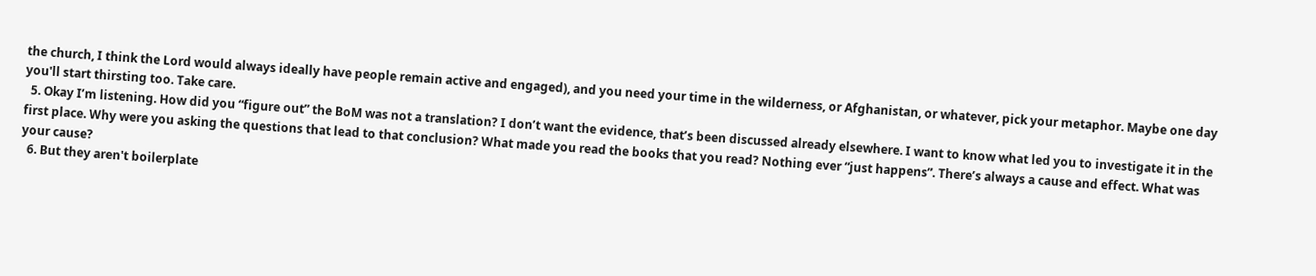the church, I think the Lord would always ideally have people remain active and engaged), and you need your time in the wilderness, or Afghanistan, or whatever, pick your metaphor. Maybe one day you'll start thirsting too. Take care.
  5. Okay I’m listening. How did you “figure out” the BoM was not a translation? I don’t want the evidence, that’s been discussed already elsewhere. I want to know what led you to investigate it in the first place. Why were you asking the questions that lead to that conclusion? What made you read the books that you read? Nothing ever “just happens”. There’s always a cause and effect. What was your cause?
  6. But they aren't boilerplate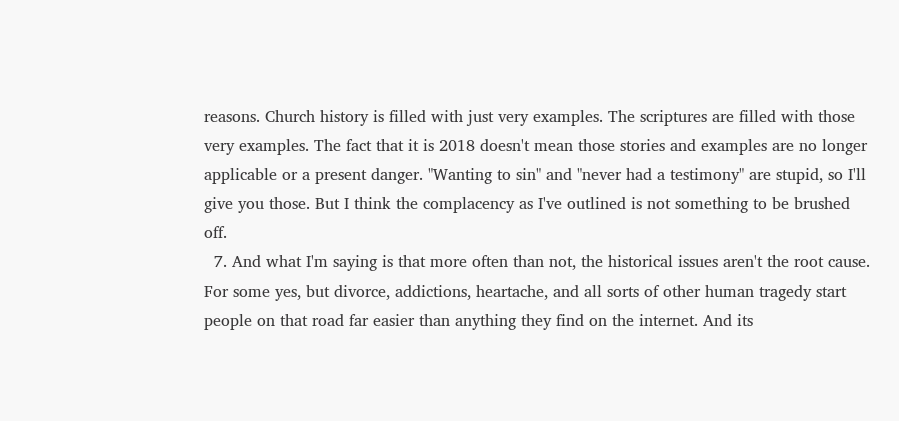reasons. Church history is filled with just very examples. The scriptures are filled with those very examples. The fact that it is 2018 doesn't mean those stories and examples are no longer applicable or a present danger. "Wanting to sin" and "never had a testimony" are stupid, so I'll give you those. But I think the complacency as I've outlined is not something to be brushed off.
  7. And what I'm saying is that more often than not, the historical issues aren't the root cause. For some yes, but divorce, addictions, heartache, and all sorts of other human tragedy start people on that road far easier than anything they find on the internet. And its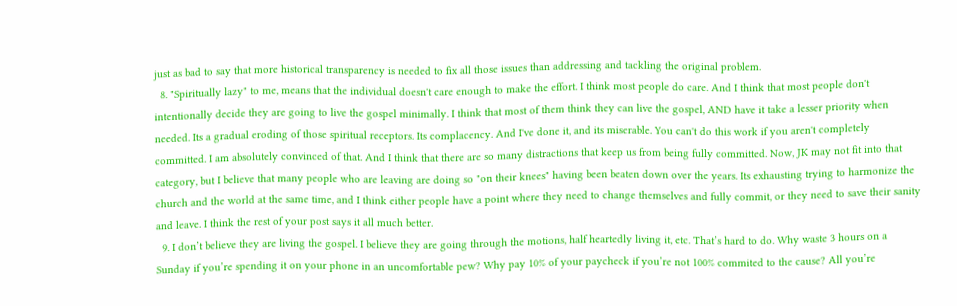just as bad to say that more historical transparency is needed to fix all those issues than addressing and tackling the original problem.
  8. "Spiritually lazy" to me, means that the individual doesn't care enough to make the effort. I think most people do care. And I think that most people don't intentionally decide they are going to live the gospel minimally. I think that most of them think they can live the gospel, AND have it take a lesser priority when needed. Its a gradual eroding of those spiritual receptors. Its complacency. And I've done it, and its miserable. You can't do this work if you aren't completely committed. I am absolutely convinced of that. And I think that there are so many distractions that keep us from being fully committed. Now, JK may not fit into that category, but I believe that many people who are leaving are doing so "on their knees" having been beaten down over the years. Its exhausting trying to harmonize the church and the world at the same time, and I think either people have a point where they need to change themselves and fully commit, or they need to save their sanity and leave. I think the rest of your post says it all much better.
  9. I don’t believe they are living the gospel. I believe they are going through the motions, half heartedly living it, etc. That’s hard to do. Why waste 3 hours on a Sunday if you’re spending it on your phone in an uncomfortable pew? Why pay 10% of your paycheck if you’re not 100% commited to the cause? All you’re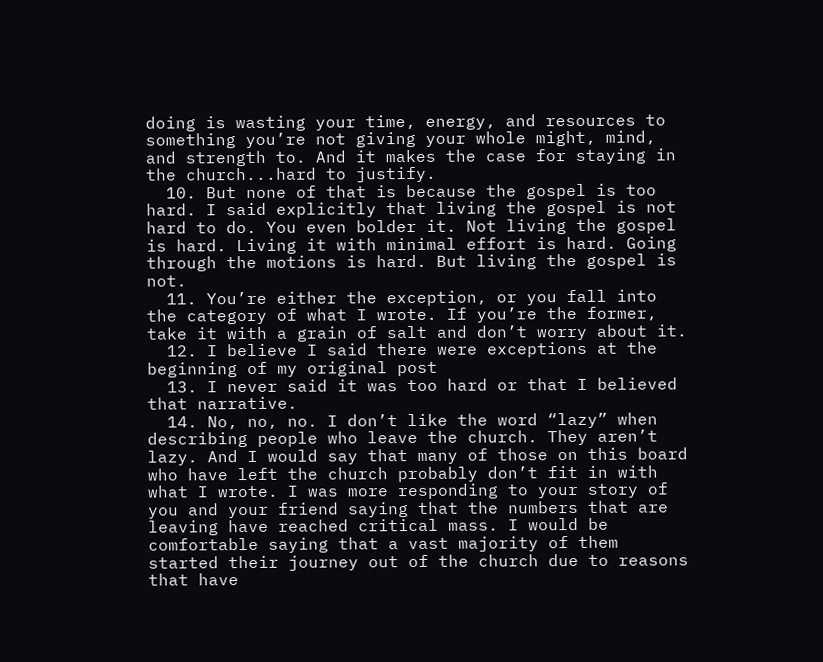doing is wasting your time, energy, and resources to something you’re not giving your whole might, mind, and strength to. And it makes the case for staying in the church...hard to justify.
  10. But none of that is because the gospel is too hard. I said explicitly that living the gospel is not hard to do. You even bolder it. Not living the gospel is hard. Living it with minimal effort is hard. Going through the motions is hard. But living the gospel is not.
  11. You’re either the exception, or you fall into the category of what I wrote. If you’re the former, take it with a grain of salt and don’t worry about it.
  12. I believe I said there were exceptions at the beginning of my original post
  13. I never said it was too hard or that I believed that narrative.
  14. No, no, no. I don’t like the word “lazy” when describing people who leave the church. They aren’t lazy. And I would say that many of those on this board who have left the church probably don’t fit in with what I wrote. I was more responding to your story of you and your friend saying that the numbers that are leaving have reached critical mass. I would be comfortable saying that a vast majority of them started their journey out of the church due to reasons that have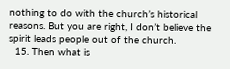nothing to do with the church’s historical reasons. But you are right, I don’t believe the spirit leads people out of the church.
  15. Then what is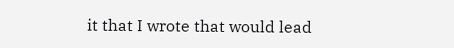it that I wrote that would lead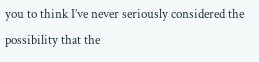you to think I’ve never seriously considered the possibility that the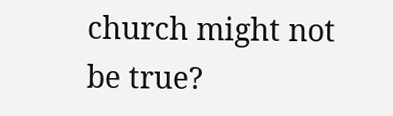church might not be true?